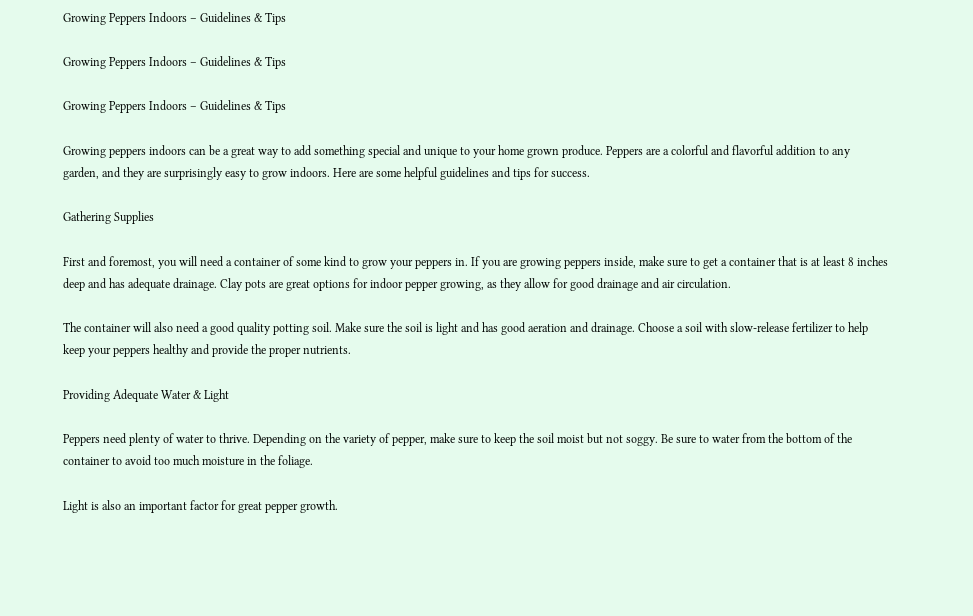Growing Peppers Indoors – Guidelines & Tips

Growing Peppers Indoors – Guidelines & Tips

Growing Peppers Indoors – Guidelines & Tips

Growing peppers indoors can be a great way to add something special and unique to your home grown produce. Peppers are a colorful and flavorful addition to any garden, and they are surprisingly easy to grow indoors. Here are some helpful guidelines and tips for success.

Gathering Supplies

First and foremost, you will need a container of some kind to grow your peppers in. If you are growing peppers inside, make sure to get a container that is at least 8 inches deep and has adequate drainage. Clay pots are great options for indoor pepper growing, as they allow for good drainage and air circulation.

The container will also need a good quality potting soil. Make sure the soil is light and has good aeration and drainage. Choose a soil with slow-release fertilizer to help keep your peppers healthy and provide the proper nutrients.

Providing Adequate Water & Light

Peppers need plenty of water to thrive. Depending on the variety of pepper, make sure to keep the soil moist but not soggy. Be sure to water from the bottom of the container to avoid too much moisture in the foliage.

Light is also an important factor for great pepper growth.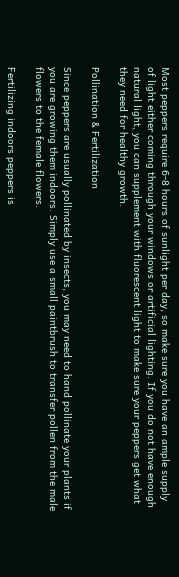Most peppers require 6-8 hours of sunlight per day, so make sure you have an ample supply of light either coming through your windows or artificial lighting. If you do not have enough natural light, you can supplement with fluorescent light to make sure your peppers get what they need for healthy growth.

Pollination & Fertilization

Since peppers are usually pollinated by insects, you may need to hand pollinate your plants if you are growing them indoors. Simply use a small paintbrush to transfer pollen from the male flowers to the female flowers.

Fertilizing indoors peppers is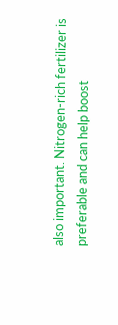also important. Nitrogen-rich fertilizer is preferable and can help boost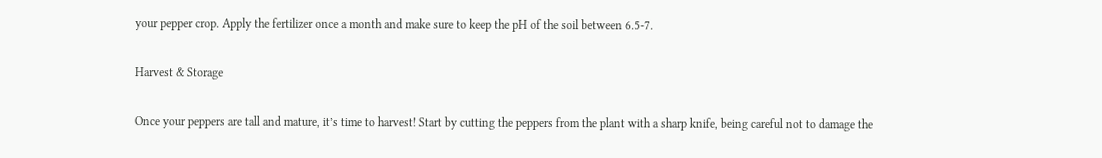your pepper crop. Apply the fertilizer once a month and make sure to keep the pH of the soil between 6.5-7.

Harvest & Storage

Once your peppers are tall and mature, it’s time to harvest! Start by cutting the peppers from the plant with a sharp knife, being careful not to damage the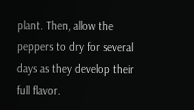plant. Then, allow the peppers to dry for several days as they develop their full flavor.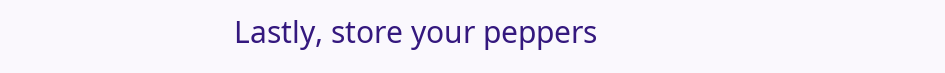Lastly, store your peppers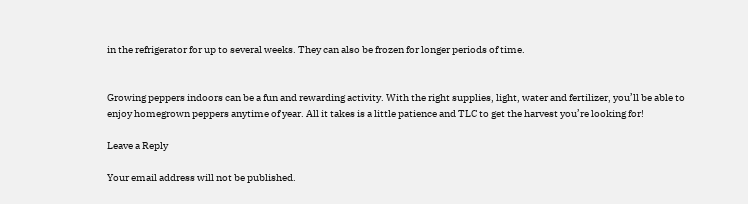in the refrigerator for up to several weeks. They can also be frozen for longer periods of time.


Growing peppers indoors can be a fun and rewarding activity. With the right supplies, light, water and fertilizer, you’ll be able to enjoy homegrown peppers anytime of year. All it takes is a little patience and TLC to get the harvest you’re looking for!

Leave a Reply

Your email address will not be published.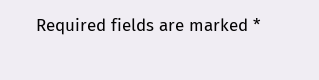Required fields are marked *